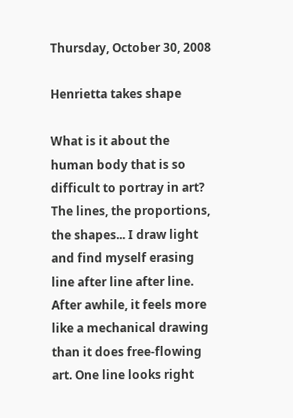Thursday, October 30, 2008

Henrietta takes shape

What is it about the human body that is so difficult to portray in art? The lines, the proportions, the shapes... I draw light and find myself erasing line after line after line. After awhile, it feels more like a mechanical drawing than it does free-flowing art. One line looks right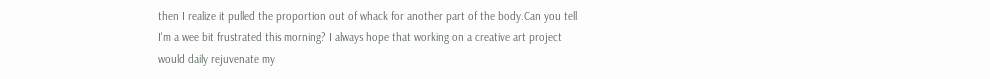then I realize it pulled the proportion out of whack for another part of the body.Can you tell I'm a wee bit frustrated this morning? I always hope that working on a creative art project would daily rejuvenate my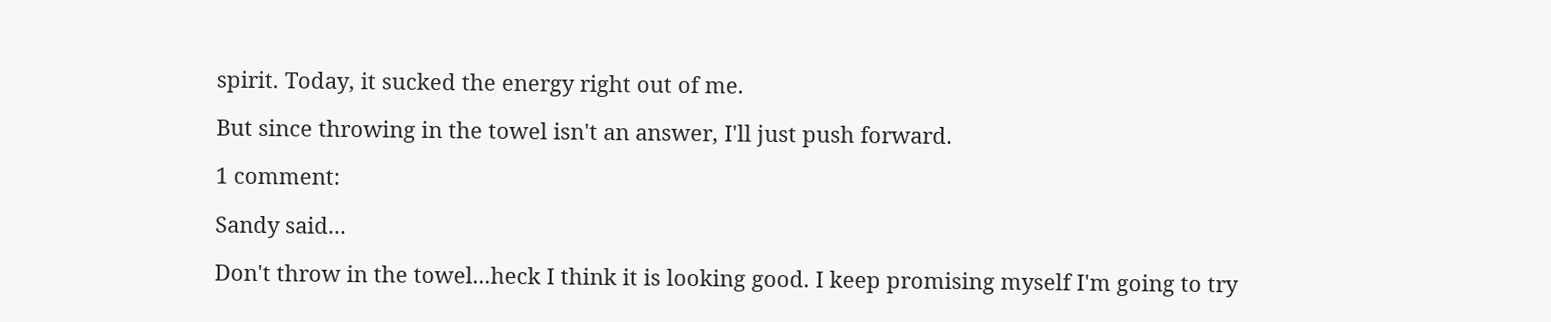spirit. Today, it sucked the energy right out of me.

But since throwing in the towel isn't an answer, I'll just push forward.

1 comment:

Sandy said...

Don't throw in the towel...heck I think it is looking good. I keep promising myself I'm going to try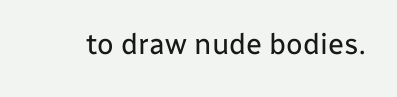to draw nude bodies.